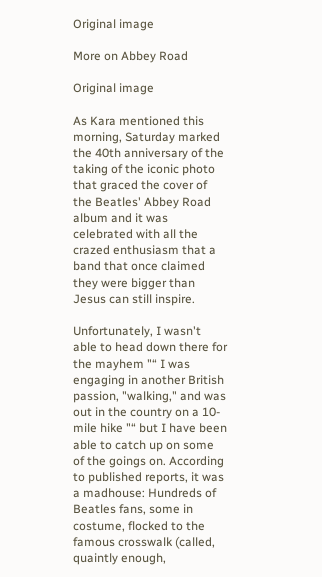Original image

More on Abbey Road

Original image

As Kara mentioned this morning, Saturday marked the 40th anniversary of the taking of the iconic photo that graced the cover of the Beatles' Abbey Road album and it was celebrated with all the crazed enthusiasm that a band that once claimed they were bigger than Jesus can still inspire.

Unfortunately, I wasn't able to head down there for the mayhem "“ I was engaging in another British passion, "walking," and was out in the country on a 10-mile hike "“ but I have been able to catch up on some of the goings on. According to published reports, it was a madhouse: Hundreds of Beatles fans, some in costume, flocked to the famous crosswalk (called, quaintly enough,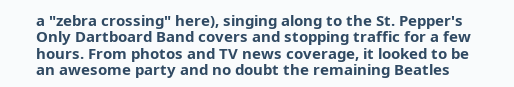a "zebra crossing" here), singing along to the St. Pepper's Only Dartboard Band covers and stopping traffic for a few hours. From photos and TV news coverage, it looked to be an awesome party and no doubt the remaining Beatles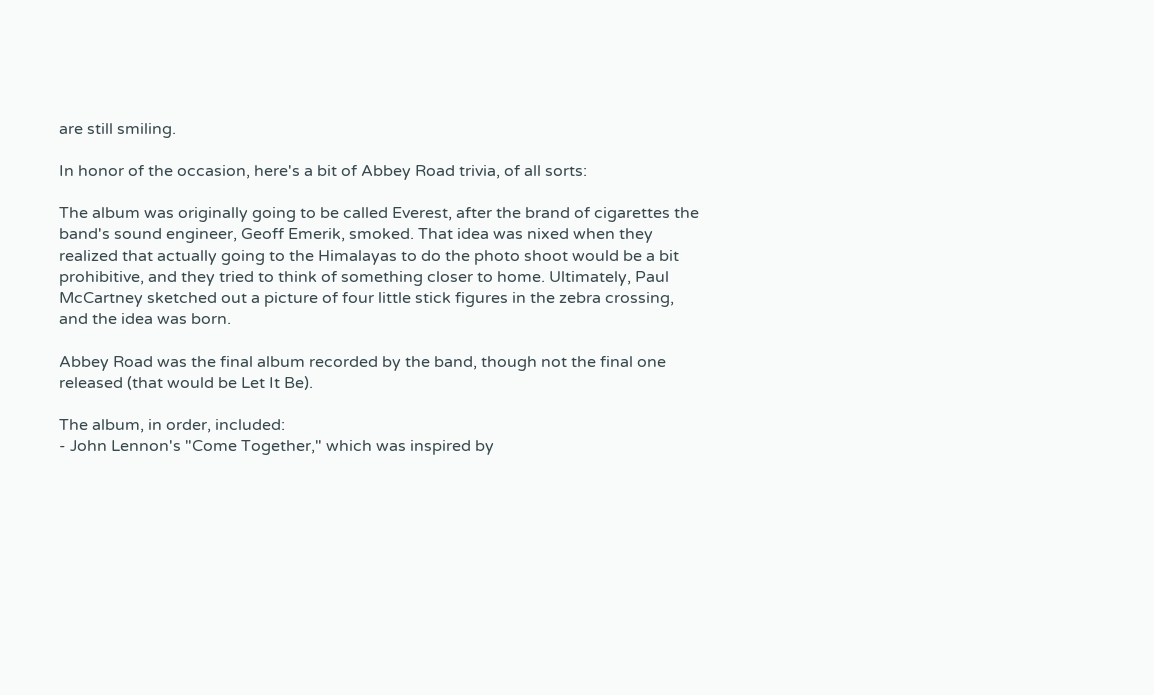are still smiling.

In honor of the occasion, here's a bit of Abbey Road trivia, of all sorts:

The album was originally going to be called Everest, after the brand of cigarettes the band's sound engineer, Geoff Emerik, smoked. That idea was nixed when they realized that actually going to the Himalayas to do the photo shoot would be a bit prohibitive, and they tried to think of something closer to home. Ultimately, Paul McCartney sketched out a picture of four little stick figures in the zebra crossing, and the idea was born.

Abbey Road was the final album recorded by the band, though not the final one released (that would be Let It Be).

The album, in order, included:
- John Lennon's "Come Together," which was inspired by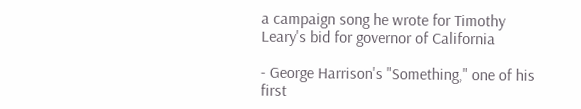a campaign song he wrote for Timothy Leary's bid for governor of California

- George Harrison's "Something," one of his first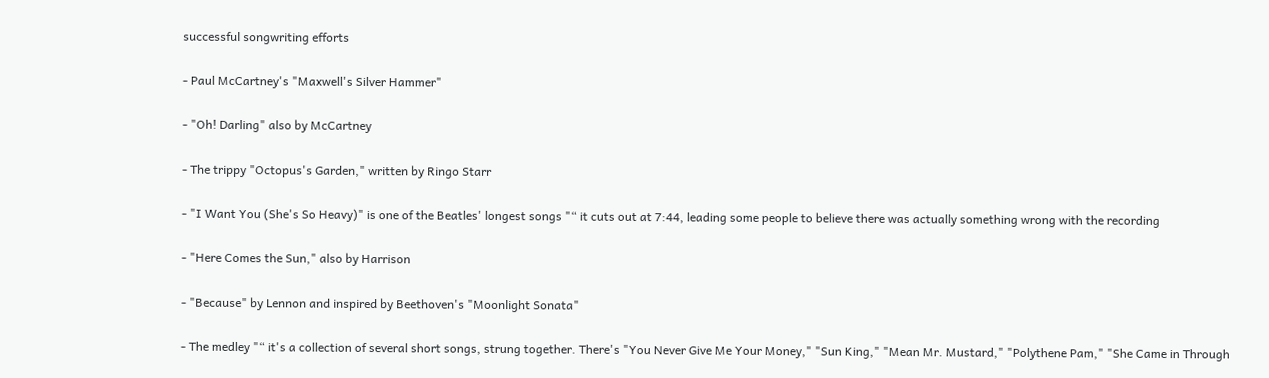successful songwriting efforts

- Paul McCartney's "Maxwell's Silver Hammer"

- "Oh! Darling" also by McCartney

- The trippy "Octopus's Garden," written by Ringo Starr

- "I Want You (She's So Heavy)" is one of the Beatles' longest songs "“ it cuts out at 7:44, leading some people to believe there was actually something wrong with the recording

- "Here Comes the Sun," also by Harrison

- "Because" by Lennon and inspired by Beethoven's "Moonlight Sonata"

- The medley "“ it's a collection of several short songs, strung together. There's "You Never Give Me Your Money," "Sun King," "Mean Mr. Mustard," "Polythene Pam," "She Came in Through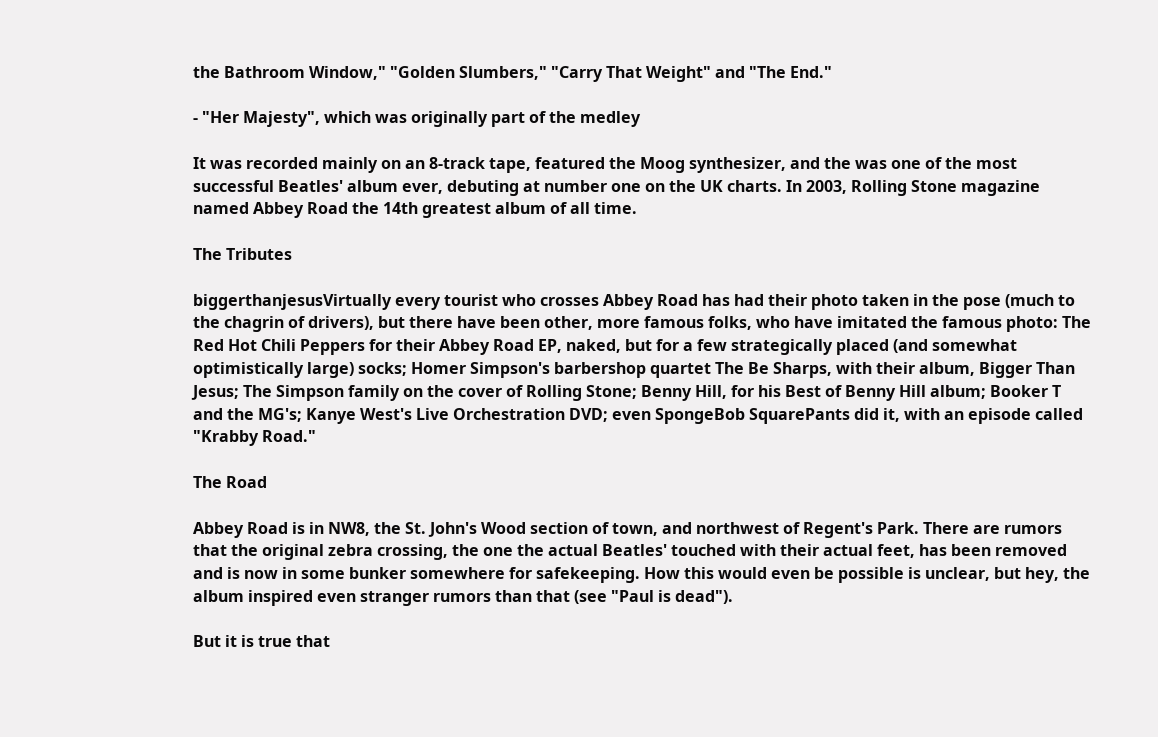the Bathroom Window," "Golden Slumbers," "Carry That Weight" and "The End."

- "Her Majesty", which was originally part of the medley

It was recorded mainly on an 8-track tape, featured the Moog synthesizer, and the was one of the most successful Beatles' album ever, debuting at number one on the UK charts. In 2003, Rolling Stone magazine named Abbey Road the 14th greatest album of all time.

The Tributes

biggerthanjesusVirtually every tourist who crosses Abbey Road has had their photo taken in the pose (much to the chagrin of drivers), but there have been other, more famous folks, who have imitated the famous photo: The Red Hot Chili Peppers for their Abbey Road EP, naked, but for a few strategically placed (and somewhat optimistically large) socks; Homer Simpson's barbershop quartet The Be Sharps, with their album, Bigger Than Jesus; The Simpson family on the cover of Rolling Stone; Benny Hill, for his Best of Benny Hill album; Booker T and the MG's; Kanye West's Live Orchestration DVD; even SpongeBob SquarePants did it, with an episode called "Krabby Road."

The Road

Abbey Road is in NW8, the St. John's Wood section of town, and northwest of Regent's Park. There are rumors that the original zebra crossing, the one the actual Beatles' touched with their actual feet, has been removed and is now in some bunker somewhere for safekeeping. How this would even be possible is unclear, but hey, the album inspired even stranger rumors than that (see "Paul is dead").

But it is true that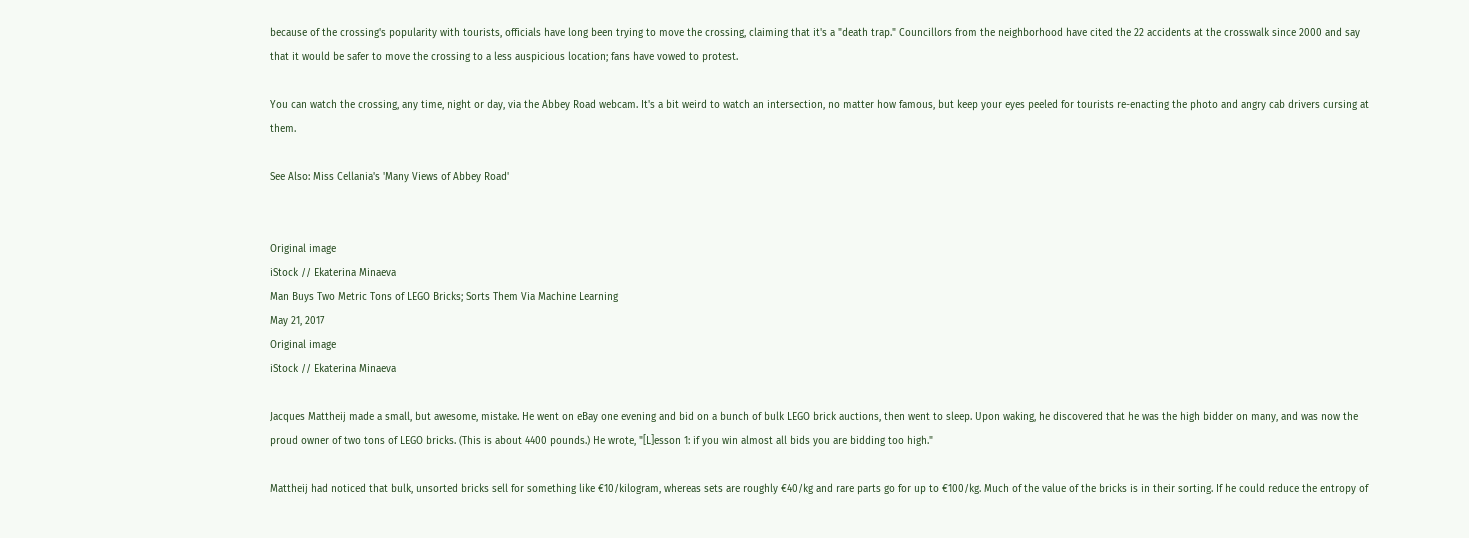because of the crossing's popularity with tourists, officials have long been trying to move the crossing, claiming that it's a "death trap." Councillors from the neighborhood have cited the 22 accidents at the crosswalk since 2000 and say that it would be safer to move the crossing to a less auspicious location; fans have vowed to protest.

You can watch the crossing, any time, night or day, via the Abbey Road webcam. It's a bit weird to watch an intersection, no matter how famous, but keep your eyes peeled for tourists re-enacting the photo and angry cab drivers cursing at them.

See Also: Miss Cellania's 'Many Views of Abbey Road'


Original image
iStock // Ekaterina Minaeva
Man Buys Two Metric Tons of LEGO Bricks; Sorts Them Via Machine Learning
May 21, 2017
Original image
iStock // Ekaterina Minaeva

Jacques Mattheij made a small, but awesome, mistake. He went on eBay one evening and bid on a bunch of bulk LEGO brick auctions, then went to sleep. Upon waking, he discovered that he was the high bidder on many, and was now the proud owner of two tons of LEGO bricks. (This is about 4400 pounds.) He wrote, "[L]esson 1: if you win almost all bids you are bidding too high."

Mattheij had noticed that bulk, unsorted bricks sell for something like €10/kilogram, whereas sets are roughly €40/kg and rare parts go for up to €100/kg. Much of the value of the bricks is in their sorting. If he could reduce the entropy of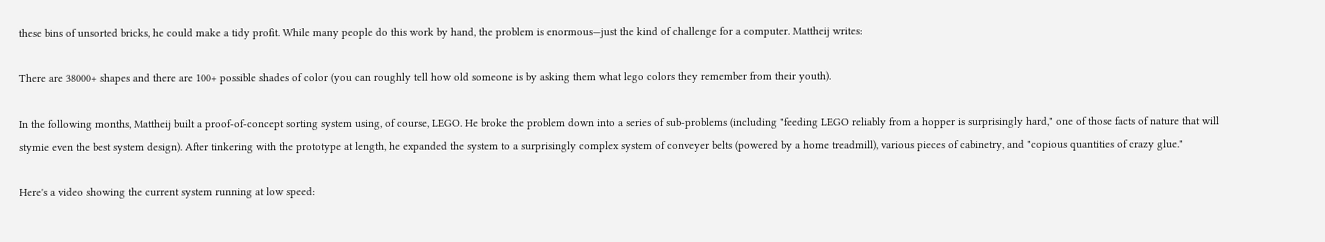these bins of unsorted bricks, he could make a tidy profit. While many people do this work by hand, the problem is enormous—just the kind of challenge for a computer. Mattheij writes:

There are 38000+ shapes and there are 100+ possible shades of color (you can roughly tell how old someone is by asking them what lego colors they remember from their youth).

In the following months, Mattheij built a proof-of-concept sorting system using, of course, LEGO. He broke the problem down into a series of sub-problems (including "feeding LEGO reliably from a hopper is surprisingly hard," one of those facts of nature that will stymie even the best system design). After tinkering with the prototype at length, he expanded the system to a surprisingly complex system of conveyer belts (powered by a home treadmill), various pieces of cabinetry, and "copious quantities of crazy glue."

Here's a video showing the current system running at low speed: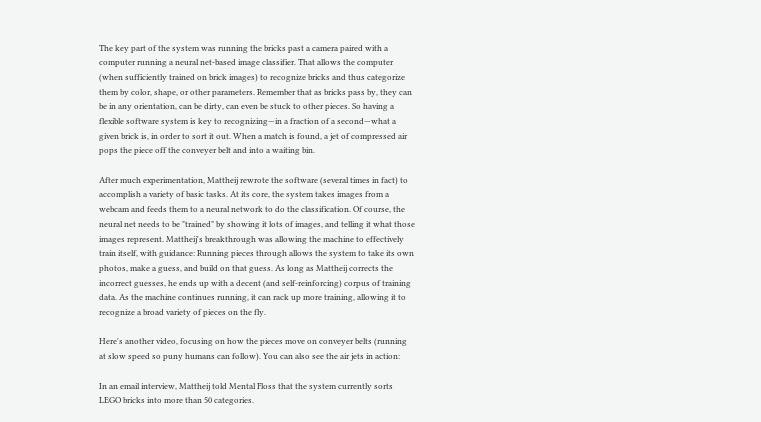The key part of the system was running the bricks past a camera paired with a computer running a neural net-based image classifier. That allows the computer (when sufficiently trained on brick images) to recognize bricks and thus categorize them by color, shape, or other parameters. Remember that as bricks pass by, they can be in any orientation, can be dirty, can even be stuck to other pieces. So having a flexible software system is key to recognizing—in a fraction of a second—what a given brick is, in order to sort it out. When a match is found, a jet of compressed air pops the piece off the conveyer belt and into a waiting bin.

After much experimentation, Mattheij rewrote the software (several times in fact) to accomplish a variety of basic tasks. At its core, the system takes images from a webcam and feeds them to a neural network to do the classification. Of course, the neural net needs to be "trained" by showing it lots of images, and telling it what those images represent. Mattheij's breakthrough was allowing the machine to effectively train itself, with guidance: Running pieces through allows the system to take its own photos, make a guess, and build on that guess. As long as Mattheij corrects the incorrect guesses, he ends up with a decent (and self-reinforcing) corpus of training data. As the machine continues running, it can rack up more training, allowing it to recognize a broad variety of pieces on the fly.

Here's another video, focusing on how the pieces move on conveyer belts (running at slow speed so puny humans can follow). You can also see the air jets in action:

In an email interview, Mattheij told Mental Floss that the system currently sorts LEGO bricks into more than 50 categories.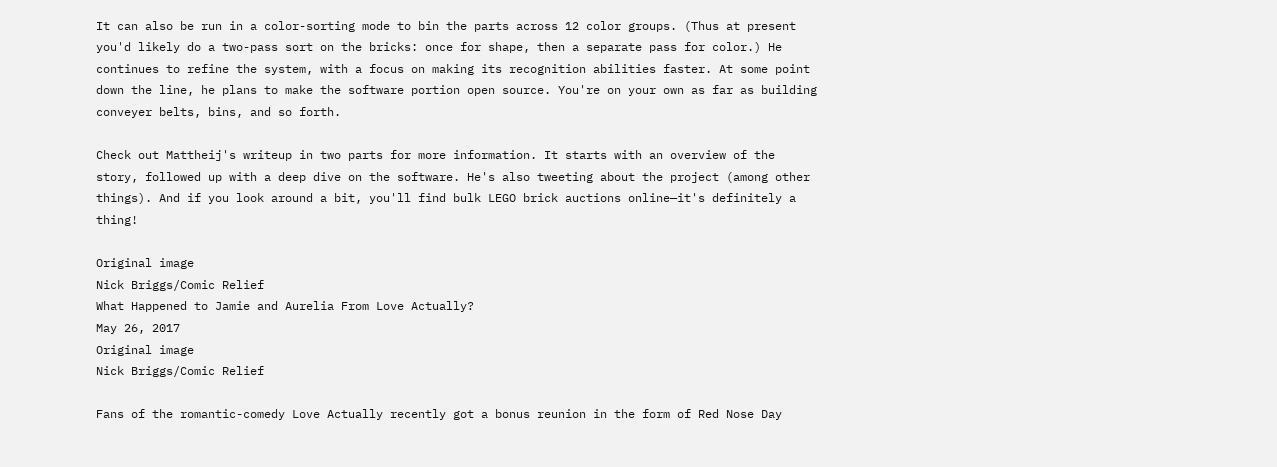It can also be run in a color-sorting mode to bin the parts across 12 color groups. (Thus at present you'd likely do a two-pass sort on the bricks: once for shape, then a separate pass for color.) He continues to refine the system, with a focus on making its recognition abilities faster. At some point down the line, he plans to make the software portion open source. You're on your own as far as building conveyer belts, bins, and so forth.

Check out Mattheij's writeup in two parts for more information. It starts with an overview of the story, followed up with a deep dive on the software. He's also tweeting about the project (among other things). And if you look around a bit, you'll find bulk LEGO brick auctions online—it's definitely a thing!

Original image
Nick Briggs/Comic Relief
What Happened to Jamie and Aurelia From Love Actually?
May 26, 2017
Original image
Nick Briggs/Comic Relief

Fans of the romantic-comedy Love Actually recently got a bonus reunion in the form of Red Nose Day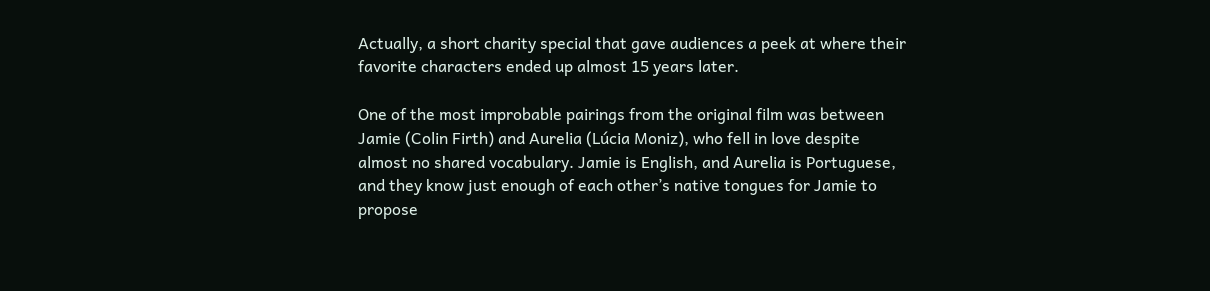Actually, a short charity special that gave audiences a peek at where their favorite characters ended up almost 15 years later.

One of the most improbable pairings from the original film was between Jamie (Colin Firth) and Aurelia (Lúcia Moniz), who fell in love despite almost no shared vocabulary. Jamie is English, and Aurelia is Portuguese, and they know just enough of each other’s native tongues for Jamie to propose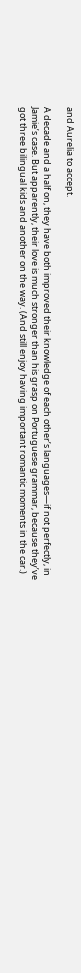and Aurelia to accept.

A decade and a half on, they have both improved their knowledge of each other’s languages—if not perfectly, in Jamie’s case. But apparently, their love is much stronger than his grasp on Portuguese grammar, because they’ve got three bilingual kids and another on the way. (And still enjoy having important romantic moments in the car.)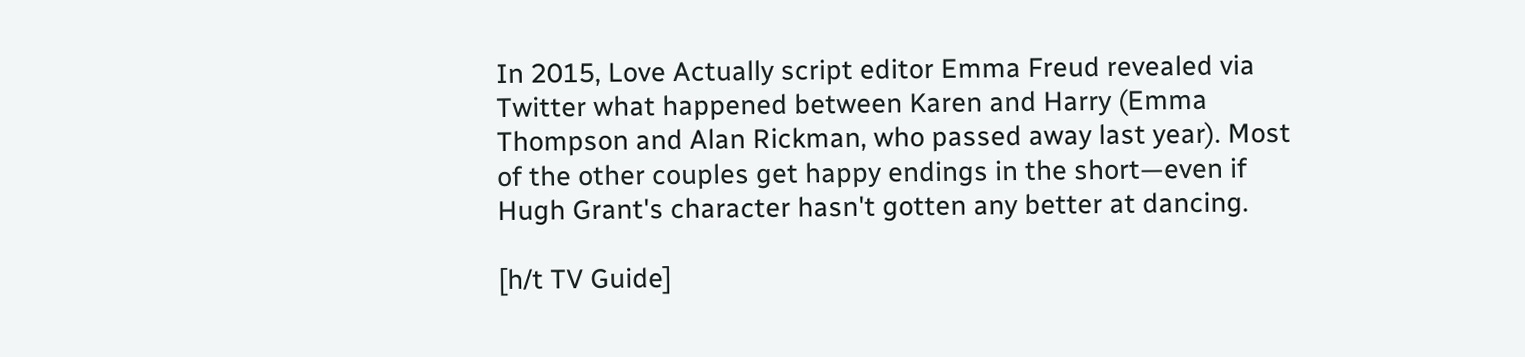In 2015, Love Actually script editor Emma Freud revealed via Twitter what happened between Karen and Harry (Emma Thompson and Alan Rickman, who passed away last year). Most of the other couples get happy endings in the short—even if Hugh Grant's character hasn't gotten any better at dancing.

[h/t TV Guide]